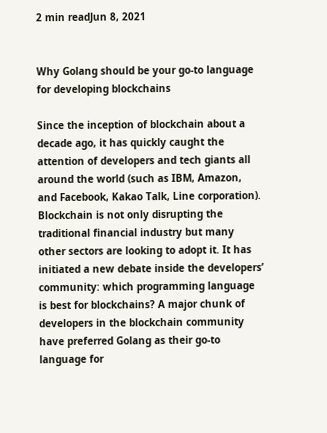2 min readJun 8, 2021


Why Golang should be your go-to language for developing blockchains

Since the inception of blockchain about a decade ago, it has quickly caught the attention of developers and tech giants all around the world (such as IBM, Amazon, and Facebook, Kakao Talk, Line corporation). Blockchain is not only disrupting the traditional financial industry but many other sectors are looking to adopt it. It has initiated a new debate inside the developers’ community: which programming language is best for blockchains? A major chunk of developers in the blockchain community have preferred Golang as their go-to language for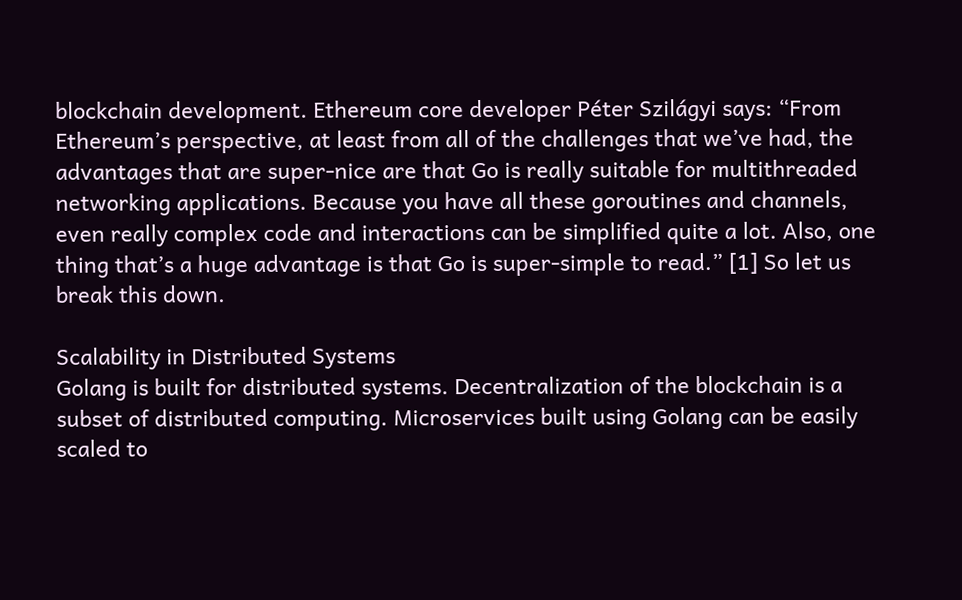blockchain development. Ethereum core developer Péter Szilágyi says: “From Ethereum’s perspective, at least from all of the challenges that we’ve had, the advantages that are super-nice are that Go is really suitable for multithreaded networking applications. Because you have all these goroutines and channels, even really complex code and interactions can be simplified quite a lot. Also, one thing that’s a huge advantage is that Go is super-simple to read.” [1] So let us break this down.

Scalability in Distributed Systems
Golang is built for distributed systems. Decentralization of the blockchain is a subset of distributed computing. Microservices built using Golang can be easily scaled to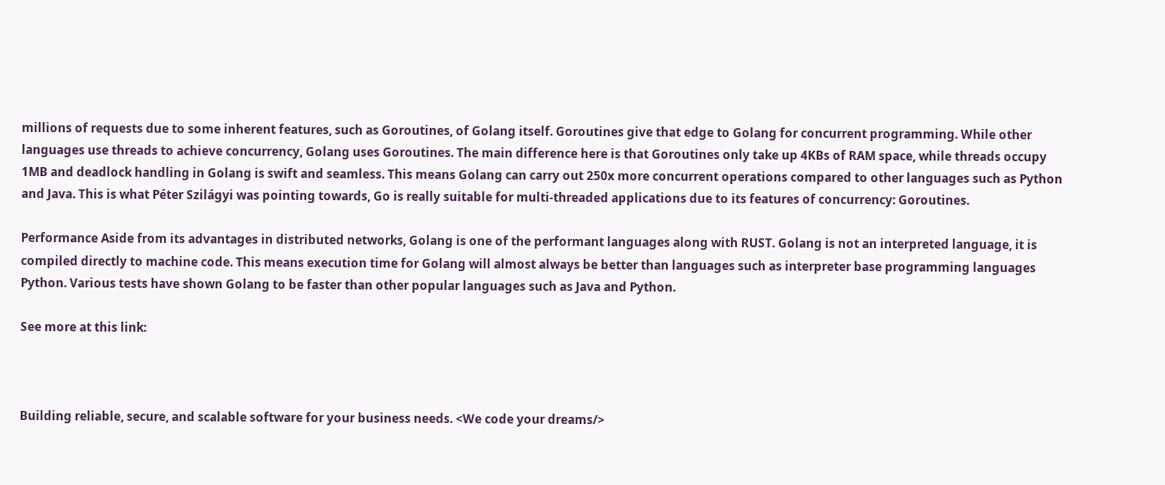millions of requests due to some inherent features, such as Goroutines, of Golang itself. Goroutines give that edge to Golang for concurrent programming. While other languages use threads to achieve concurrency, Golang uses Goroutines. The main difference here is that Goroutines only take up 4KBs of RAM space, while threads occupy 1MB and deadlock handling in Golang is swift and seamless. This means Golang can carry out 250x more concurrent operations compared to other languages such as Python and Java. This is what Péter Szilágyi was pointing towards, Go is really suitable for multi-threaded applications due to its features of concurrency: Goroutines.

Performance Aside from its advantages in distributed networks, Golang is one of the performant languages along with RUST. Golang is not an interpreted language, it is compiled directly to machine code. This means execution time for Golang will almost always be better than languages such as interpreter base programming languages Python. Various tests have shown Golang to be faster than other popular languages such as Java and Python.

See more at this link:



Building reliable, secure, and scalable software for your business needs. <We code your dreams/>